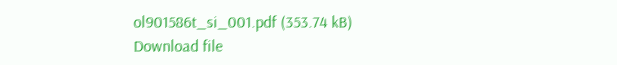ol901586t_si_001.pdf (353.74 kB)
Download file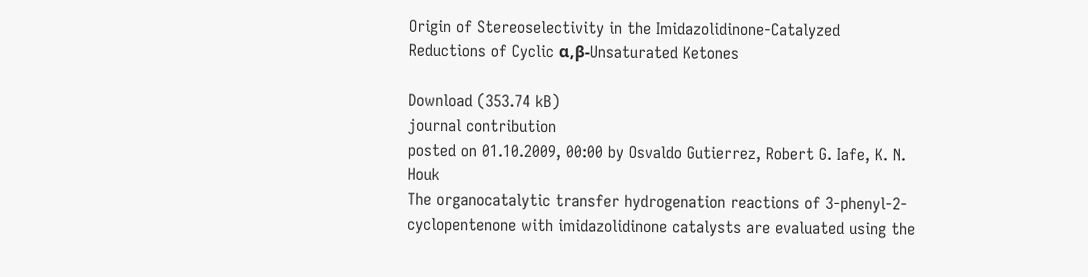Origin of Stereoselectivity in the Imidazolidinone-Catalyzed Reductions of Cyclic α,β-Unsaturated Ketones

Download (353.74 kB)
journal contribution
posted on 01.10.2009, 00:00 by Osvaldo Gutierrez, Robert G. Iafe, K. N. Houk
The organocatalytic transfer hydrogenation reactions of 3-phenyl-2-cyclopentenone with imidazolidinone catalysts are evaluated using the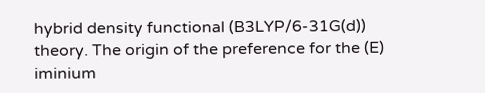hybrid density functional (B3LYP/6-31G(d)) theory. The origin of the preference for the (E) iminium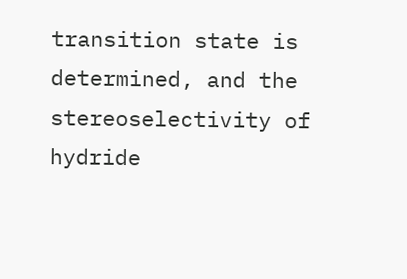transition state is determined, and the stereoselectivity of hydride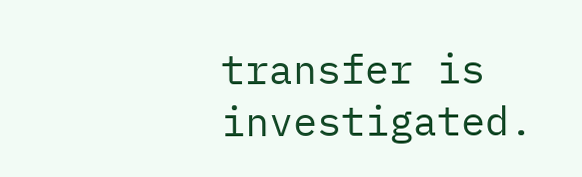transfer is investigated.